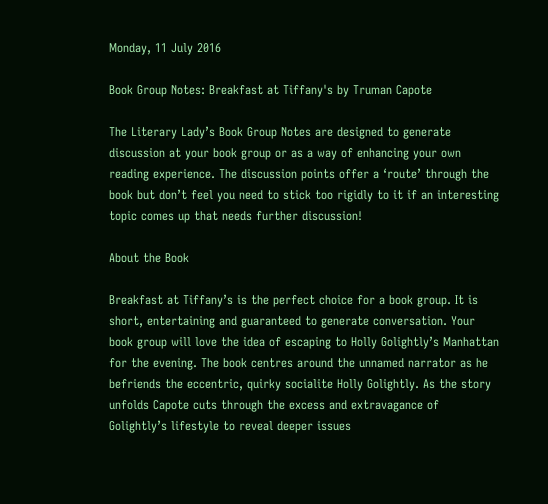Monday, 11 July 2016

Book Group Notes: Breakfast at Tiffany's by Truman Capote

The Literary Lady’s Book Group Notes are designed to generate discussion at your book group or as a way of enhancing your own reading experience. The discussion points offer a ‘route’ through the book but don’t feel you need to stick too rigidly to it if an interesting topic comes up that needs further discussion!

About the Book

Breakfast at Tiffany’s is the perfect choice for a book group. It is short, entertaining and guaranteed to generate conversation. Your book group will love the idea of escaping to Holly Golightly’s Manhattan for the evening. The book centres around the unnamed narrator as he befriends the eccentric, quirky socialite Holly Golightly. As the story unfolds Capote cuts through the excess and extravagance of Golightly’s lifestyle to reveal deeper issues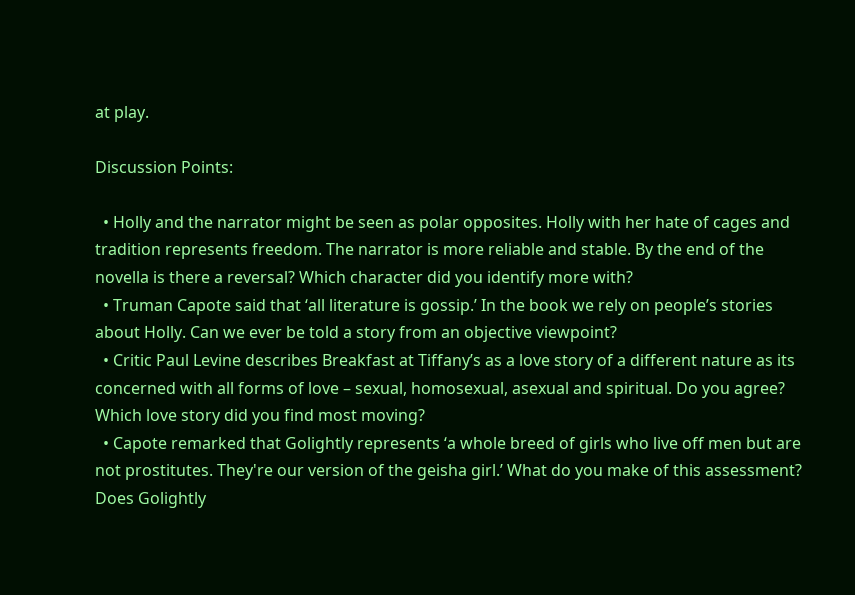at play.

Discussion Points:

  • Holly and the narrator might be seen as polar opposites. Holly with her hate of cages and tradition represents freedom. The narrator is more reliable and stable. By the end of the novella is there a reversal? Which character did you identify more with?
  • Truman Capote said that ‘all literature is gossip.’ In the book we rely on people’s stories about Holly. Can we ever be told a story from an objective viewpoint?
  • Critic Paul Levine describes Breakfast at Tiffany’s as a love story of a different nature as its concerned with all forms of love – sexual, homosexual, asexual and spiritual. Do you agree? Which love story did you find most moving?
  • Capote remarked that Golightly represents ‘a whole breed of girls who live off men but are not prostitutes. They're our version of the geisha girl.’ What do you make of this assessment? Does Golightly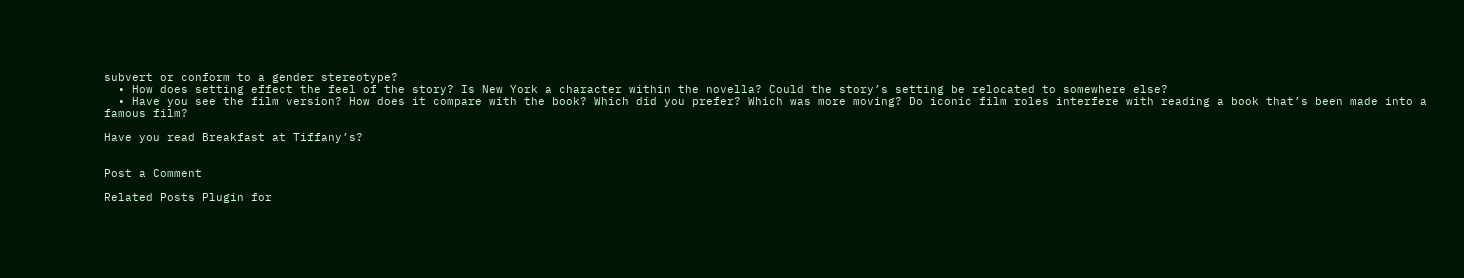subvert or conform to a gender stereotype?
  • How does setting effect the feel of the story? Is New York a character within the novella? Could the story’s setting be relocated to somewhere else?
  • Have you see the film version? How does it compare with the book? Which did you prefer? Which was more moving? Do iconic film roles interfere with reading a book that’s been made into a famous film?

Have you read Breakfast at Tiffany’s?


Post a Comment

Related Posts Plugin for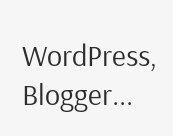WordPress, Blogger...